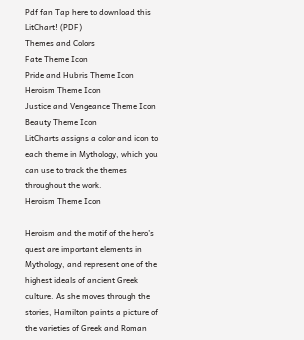Pdf fan Tap here to download this LitChart! (PDF)
Themes and Colors
Fate Theme Icon
Pride and Hubris Theme Icon
Heroism Theme Icon
Justice and Vengeance Theme Icon
Beauty Theme Icon
LitCharts assigns a color and icon to each theme in Mythology, which you can use to track the themes throughout the work.
Heroism Theme Icon

Heroism and the motif of the hero’s quest are important elements in Mythology, and represent one of the highest ideals of ancient Greek culture. As she moves through the stories, Hamilton paints a picture of the varieties of Greek and Roman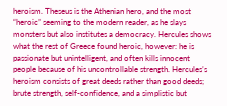heroism. Theseus is the Athenian hero, and the most “heroic” seeming to the modern reader, as he slays monsters but also institutes a democracy. Hercules shows what the rest of Greece found heroic, however: he is passionate but unintelligent, and often kills innocent people because of his uncontrollable strength. Hercules’s heroism consists of great deeds rather than good deeds; brute strength, self-confidence, and a simplistic but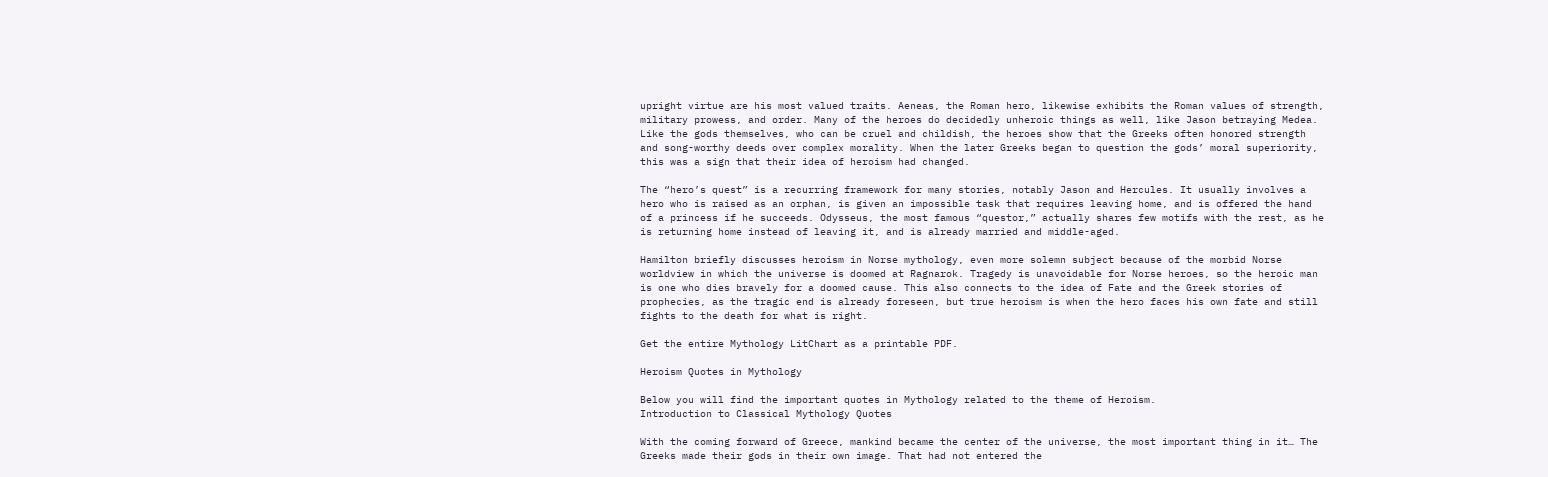upright virtue are his most valued traits. Aeneas, the Roman hero, likewise exhibits the Roman values of strength, military prowess, and order. Many of the heroes do decidedly unheroic things as well, like Jason betraying Medea. Like the gods themselves, who can be cruel and childish, the heroes show that the Greeks often honored strength and song-worthy deeds over complex morality. When the later Greeks began to question the gods’ moral superiority, this was a sign that their idea of heroism had changed.

The “hero’s quest” is a recurring framework for many stories, notably Jason and Hercules. It usually involves a hero who is raised as an orphan, is given an impossible task that requires leaving home, and is offered the hand of a princess if he succeeds. Odysseus, the most famous “questor,” actually shares few motifs with the rest, as he is returning home instead of leaving it, and is already married and middle-aged.

Hamilton briefly discusses heroism in Norse mythology, even more solemn subject because of the morbid Norse worldview in which the universe is doomed at Ragnarok. Tragedy is unavoidable for Norse heroes, so the heroic man is one who dies bravely for a doomed cause. This also connects to the idea of Fate and the Greek stories of prophecies, as the tragic end is already foreseen, but true heroism is when the hero faces his own fate and still fights to the death for what is right.

Get the entire Mythology LitChart as a printable PDF.

Heroism Quotes in Mythology

Below you will find the important quotes in Mythology related to the theme of Heroism.
Introduction to Classical Mythology Quotes

With the coming forward of Greece, mankind became the center of the universe, the most important thing in it… The Greeks made their gods in their own image. That had not entered the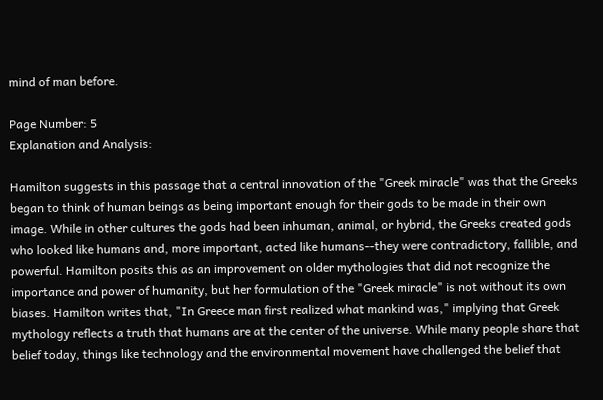mind of man before.

Page Number: 5
Explanation and Analysis:

Hamilton suggests in this passage that a central innovation of the "Greek miracle" was that the Greeks began to think of human beings as being important enough for their gods to be made in their own image. While in other cultures the gods had been inhuman, animal, or hybrid, the Greeks created gods who looked like humans and, more important, acted like humans--they were contradictory, fallible, and powerful. Hamilton posits this as an improvement on older mythologies that did not recognize the importance and power of humanity, but her formulation of the "Greek miracle" is not without its own biases. Hamilton writes that, "In Greece man first realized what mankind was," implying that Greek mythology reflects a truth that humans are at the center of the universe. While many people share that belief today, things like technology and the environmental movement have challenged the belief that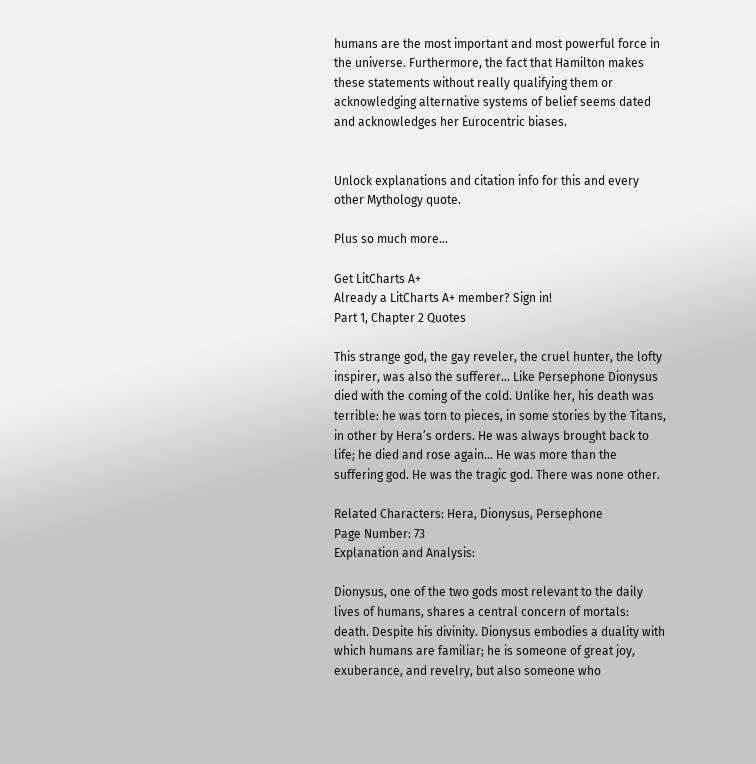humans are the most important and most powerful force in the universe. Furthermore, the fact that Hamilton makes these statements without really qualifying them or acknowledging alternative systems of belief seems dated and acknowledges her Eurocentric biases.


Unlock explanations and citation info for this and every other Mythology quote.

Plus so much more...

Get LitCharts A+
Already a LitCharts A+ member? Sign in!
Part 1, Chapter 2 Quotes

This strange god, the gay reveler, the cruel hunter, the lofty inspirer, was also the sufferer… Like Persephone Dionysus died with the coming of the cold. Unlike her, his death was terrible: he was torn to pieces, in some stories by the Titans, in other by Hera’s orders. He was always brought back to life; he died and rose again… He was more than the suffering god. He was the tragic god. There was none other.

Related Characters: Hera, Dionysus, Persephone
Page Number: 73
Explanation and Analysis:

Dionysus, one of the two gods most relevant to the daily lives of humans, shares a central concern of mortals: death. Despite his divinity. Dionysus embodies a duality with which humans are familiar; he is someone of great joy, exuberance, and revelry, but also someone who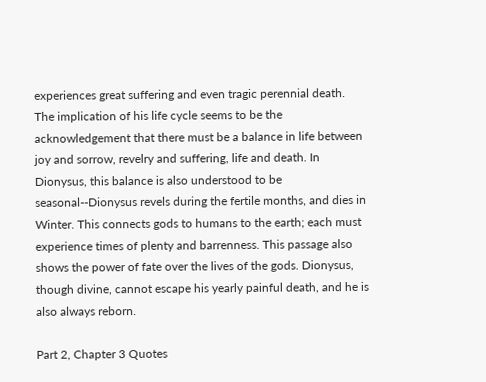experiences great suffering and even tragic perennial death. The implication of his life cycle seems to be the acknowledgement that there must be a balance in life between joy and sorrow, revelry and suffering, life and death. In Dionysus, this balance is also understood to be seasonal--Dionysus revels during the fertile months, and dies in Winter. This connects gods to humans to the earth; each must experience times of plenty and barrenness. This passage also shows the power of fate over the lives of the gods. Dionysus, though divine, cannot escape his yearly painful death, and he is also always reborn.

Part 2, Chapter 3 Quotes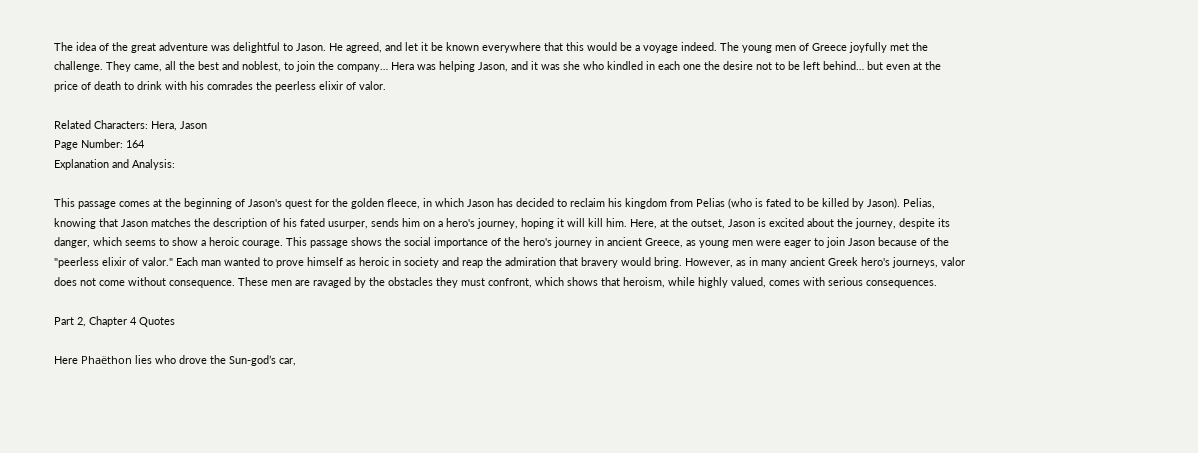The idea of the great adventure was delightful to Jason. He agreed, and let it be known everywhere that this would be a voyage indeed. The young men of Greece joyfully met the challenge. They came, all the best and noblest, to join the company… Hera was helping Jason, and it was she who kindled in each one the desire not to be left behind… but even at the price of death to drink with his comrades the peerless elixir of valor.

Related Characters: Hera, Jason
Page Number: 164
Explanation and Analysis:

This passage comes at the beginning of Jason's quest for the golden fleece, in which Jason has decided to reclaim his kingdom from Pelias (who is fated to be killed by Jason). Pelias, knowing that Jason matches the description of his fated usurper, sends him on a hero's journey, hoping it will kill him. Here, at the outset, Jason is excited about the journey, despite its danger, which seems to show a heroic courage. This passage shows the social importance of the hero's journey in ancient Greece, as young men were eager to join Jason because of the "peerless elixir of valor." Each man wanted to prove himself as heroic in society and reap the admiration that bravery would bring. However, as in many ancient Greek hero's journeys, valor does not come without consequence. These men are ravaged by the obstacles they must confront, which shows that heroism, while highly valued, comes with serious consequences.

Part 2, Chapter 4 Quotes

Here Phaëthon lies who drove the Sun-god’s car,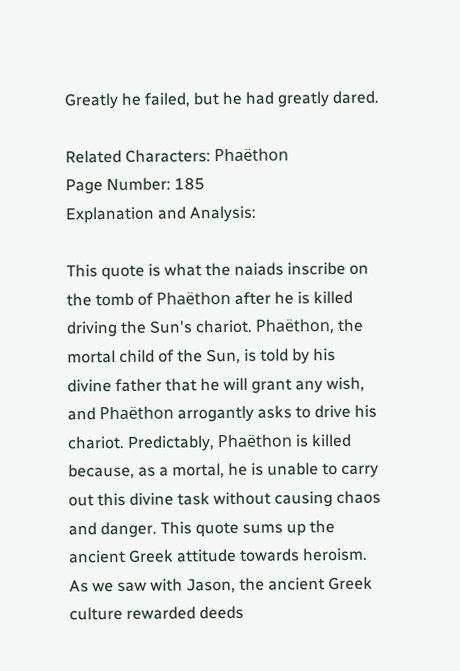Greatly he failed, but he had greatly dared.

Related Characters: Phaëthon
Page Number: 185
Explanation and Analysis:

This quote is what the naiads inscribe on the tomb of Phaëthon after he is killed driving the Sun's chariot. Phaëthon, the mortal child of the Sun, is told by his divine father that he will grant any wish, and Phaëthon arrogantly asks to drive his chariot. Predictably, Phaëthon is killed because, as a mortal, he is unable to carry out this divine task without causing chaos and danger. This quote sums up the ancient Greek attitude towards heroism. As we saw with Jason, the ancient Greek culture rewarded deeds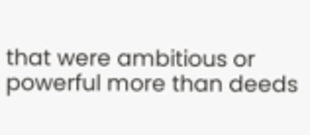that were ambitious or powerful more than deeds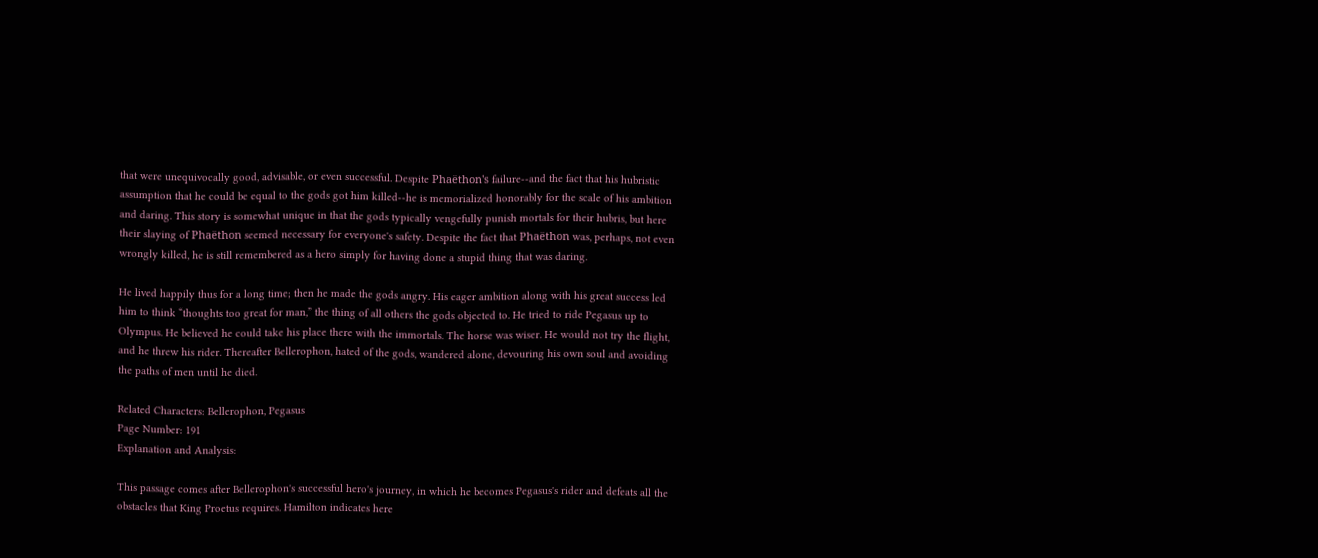that were unequivocally good, advisable, or even successful. Despite Phaëthon's failure--and the fact that his hubristic assumption that he could be equal to the gods got him killed--he is memorialized honorably for the scale of his ambition and daring. This story is somewhat unique in that the gods typically vengefully punish mortals for their hubris, but here their slaying of Phaëthon seemed necessary for everyone's safety. Despite the fact that Phaëthon was, perhaps, not even wrongly killed, he is still remembered as a hero simply for having done a stupid thing that was daring.

He lived happily thus for a long time; then he made the gods angry. His eager ambition along with his great success led him to think “thoughts too great for man,” the thing of all others the gods objected to. He tried to ride Pegasus up to Olympus. He believed he could take his place there with the immortals. The horse was wiser. He would not try the flight, and he threw his rider. Thereafter Bellerophon, hated of the gods, wandered alone, devouring his own soul and avoiding the paths of men until he died.

Related Characters: Bellerophon, Pegasus
Page Number: 191
Explanation and Analysis:

This passage comes after Bellerophon's successful hero's journey, in which he becomes Pegasus's rider and defeats all the obstacles that King Proetus requires. Hamilton indicates here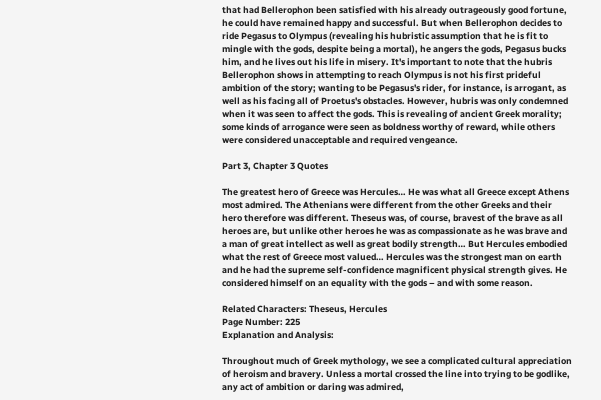that had Bellerophon been satisfied with his already outrageously good fortune, he could have remained happy and successful. But when Bellerophon decides to ride Pegasus to Olympus (revealing his hubristic assumption that he is fit to mingle with the gods, despite being a mortal), he angers the gods, Pegasus bucks him, and he lives out his life in misery. It's important to note that the hubris Bellerophon shows in attempting to reach Olympus is not his first prideful ambition of the story; wanting to be Pegasus's rider, for instance, is arrogant, as well as his facing all of Proetus's obstacles. However, hubris was only condemned when it was seen to affect the gods. This is revealing of ancient Greek morality; some kinds of arrogance were seen as boldness worthy of reward, while others were considered unacceptable and required vengeance.

Part 3, Chapter 3 Quotes

The greatest hero of Greece was Hercules… He was what all Greece except Athens most admired. The Athenians were different from the other Greeks and their hero therefore was different. Theseus was, of course, bravest of the brave as all heroes are, but unlike other heroes he was as compassionate as he was brave and a man of great intellect as well as great bodily strength… But Hercules embodied what the rest of Greece most valued… Hercules was the strongest man on earth and he had the supreme self-confidence magnificent physical strength gives. He considered himself on an equality with the gods – and with some reason.

Related Characters: Theseus, Hercules
Page Number: 225
Explanation and Analysis:

Throughout much of Greek mythology, we see a complicated cultural appreciation of heroism and bravery. Unless a mortal crossed the line into trying to be godlike, any act of ambition or daring was admired,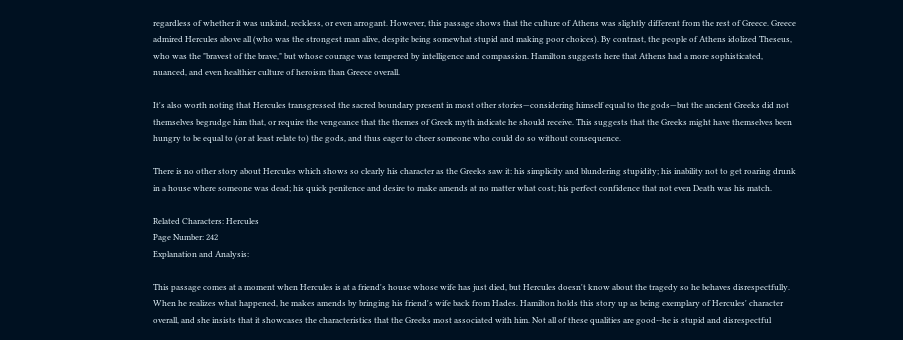regardless of whether it was unkind, reckless, or even arrogant. However, this passage shows that the culture of Athens was slightly different from the rest of Greece. Greece admired Hercules above all (who was the strongest man alive, despite being somewhat stupid and making poor choices). By contrast, the people of Athens idolized Theseus, who was the "bravest of the brave," but whose courage was tempered by intelligence and compassion. Hamilton suggests here that Athens had a more sophisticated, nuanced, and even healthier culture of heroism than Greece overall.

It's also worth noting that Hercules transgressed the sacred boundary present in most other stories—considering himself equal to the gods—but the ancient Greeks did not themselves begrudge him that, or require the vengeance that the themes of Greek myth indicate he should receive. This suggests that the Greeks might have themselves been hungry to be equal to (or at least relate to) the gods, and thus eager to cheer someone who could do so without consequence.

There is no other story about Hercules which shows so clearly his character as the Greeks saw it: his simplicity and blundering stupidity; his inability not to get roaring drunk in a house where someone was dead; his quick penitence and desire to make amends at no matter what cost; his perfect confidence that not even Death was his match.

Related Characters: Hercules
Page Number: 242
Explanation and Analysis:

This passage comes at a moment when Hercules is at a friend's house whose wife has just died, but Hercules doesn't know about the tragedy so he behaves disrespectfully. When he realizes what happened, he makes amends by bringing his friend's wife back from Hades. Hamilton holds this story up as being exemplary of Hercules' character overall, and she insists that it showcases the characteristics that the Greeks most associated with him. Not all of these qualities are good--he is stupid and disrespectful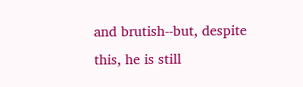and brutish--but, despite this, he is still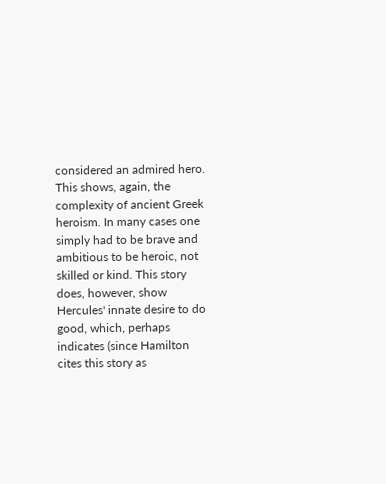considered an admired hero. This shows, again, the complexity of ancient Greek heroism. In many cases one simply had to be brave and ambitious to be heroic, not skilled or kind. This story does, however, show Hercules' innate desire to do good, which, perhaps indicates (since Hamilton cites this story as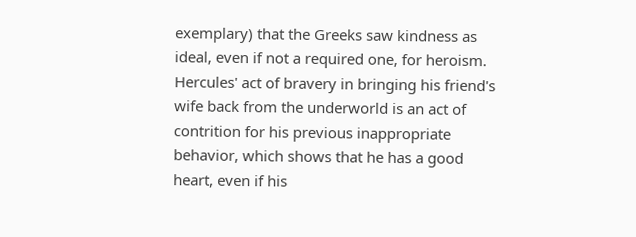exemplary) that the Greeks saw kindness as ideal, even if not a required one, for heroism. Hercules' act of bravery in bringing his friend's wife back from the underworld is an act of contrition for his previous inappropriate behavior, which shows that he has a good heart, even if his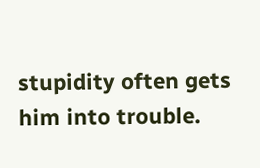stupidity often gets him into trouble.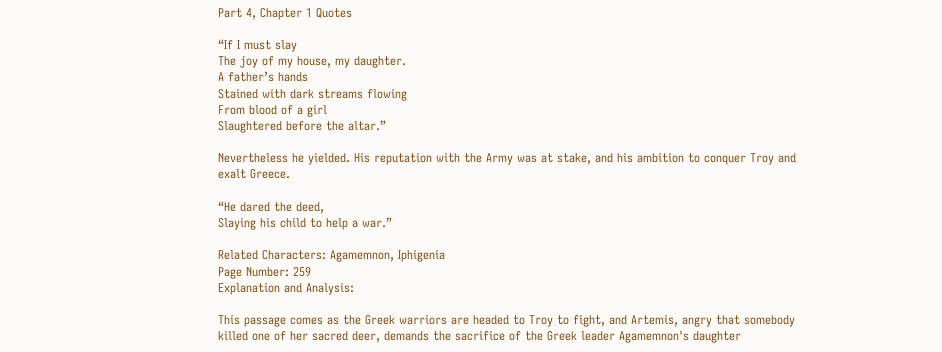Part 4, Chapter 1 Quotes

“If I must slay
The joy of my house, my daughter.
A father’s hands
Stained with dark streams flowing
From blood of a girl
Slaughtered before the altar.”

Nevertheless he yielded. His reputation with the Army was at stake, and his ambition to conquer Troy and exalt Greece.

“He dared the deed,
Slaying his child to help a war.”

Related Characters: Agamemnon, Iphigenia
Page Number: 259
Explanation and Analysis:

This passage comes as the Greek warriors are headed to Troy to fight, and Artemis, angry that somebody killed one of her sacred deer, demands the sacrifice of the Greek leader Agamemnon's daughter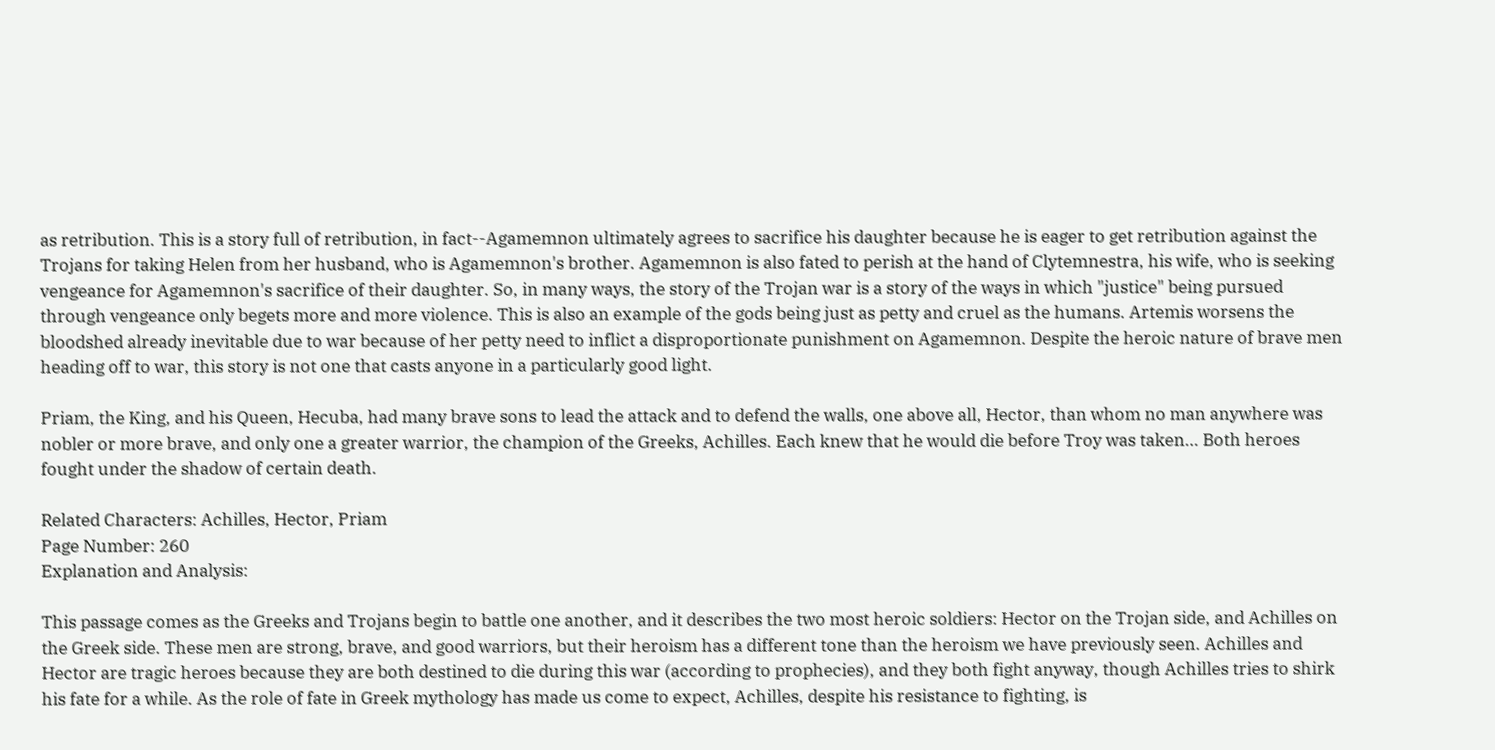as retribution. This is a story full of retribution, in fact--Agamemnon ultimately agrees to sacrifice his daughter because he is eager to get retribution against the Trojans for taking Helen from her husband, who is Agamemnon's brother. Agamemnon is also fated to perish at the hand of Clytemnestra, his wife, who is seeking vengeance for Agamemnon's sacrifice of their daughter. So, in many ways, the story of the Trojan war is a story of the ways in which "justice" being pursued through vengeance only begets more and more violence. This is also an example of the gods being just as petty and cruel as the humans. Artemis worsens the bloodshed already inevitable due to war because of her petty need to inflict a disproportionate punishment on Agamemnon. Despite the heroic nature of brave men heading off to war, this story is not one that casts anyone in a particularly good light.

Priam, the King, and his Queen, Hecuba, had many brave sons to lead the attack and to defend the walls, one above all, Hector, than whom no man anywhere was nobler or more brave, and only one a greater warrior, the champion of the Greeks, Achilles. Each knew that he would die before Troy was taken… Both heroes fought under the shadow of certain death.

Related Characters: Achilles, Hector, Priam
Page Number: 260
Explanation and Analysis:

This passage comes as the Greeks and Trojans begin to battle one another, and it describes the two most heroic soldiers: Hector on the Trojan side, and Achilles on the Greek side. These men are strong, brave, and good warriors, but their heroism has a different tone than the heroism we have previously seen. Achilles and Hector are tragic heroes because they are both destined to die during this war (according to prophecies), and they both fight anyway, though Achilles tries to shirk his fate for a while. As the role of fate in Greek mythology has made us come to expect, Achilles, despite his resistance to fighting, is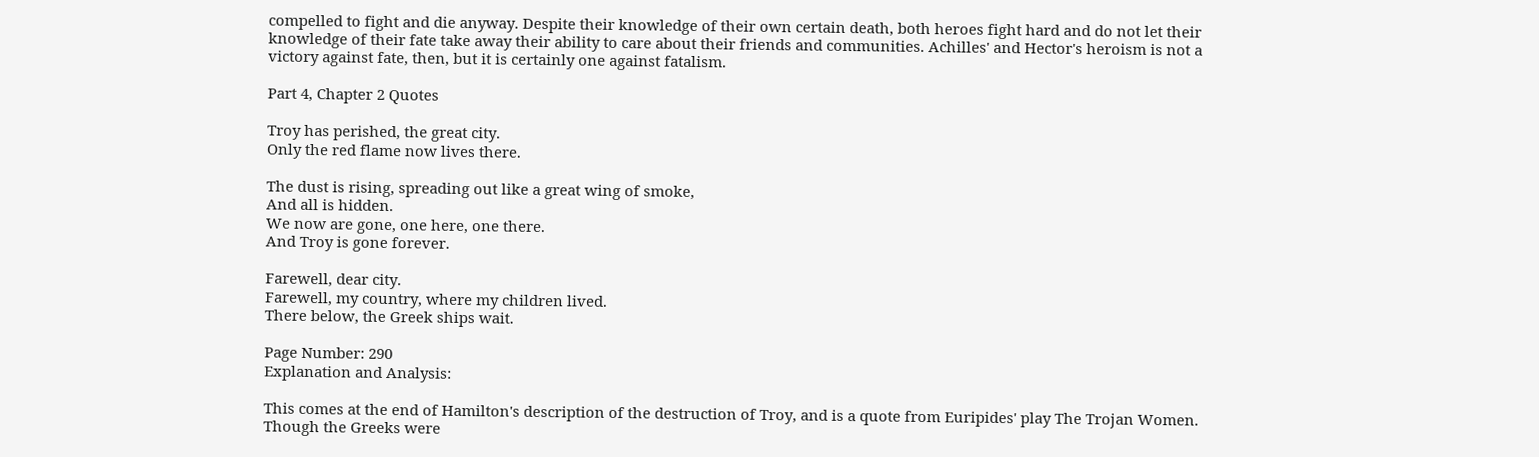compelled to fight and die anyway. Despite their knowledge of their own certain death, both heroes fight hard and do not let their knowledge of their fate take away their ability to care about their friends and communities. Achilles' and Hector's heroism is not a victory against fate, then, but it is certainly one against fatalism.

Part 4, Chapter 2 Quotes

Troy has perished, the great city.
Only the red flame now lives there.

The dust is rising, spreading out like a great wing of smoke,
And all is hidden.
We now are gone, one here, one there.
And Troy is gone forever.

Farewell, dear city.
Farewell, my country, where my children lived.
There below, the Greek ships wait.

Page Number: 290
Explanation and Analysis:

This comes at the end of Hamilton's description of the destruction of Troy, and is a quote from Euripides' play The Trojan Women. Though the Greeks were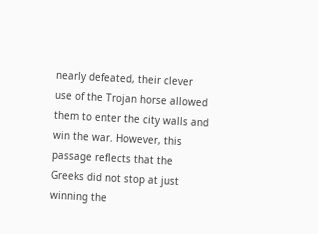nearly defeated, their clever use of the Trojan horse allowed them to enter the city walls and win the war. However, this passage reflects that the Greeks did not stop at just winning the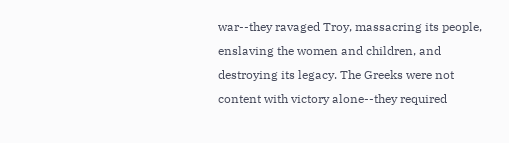war--they ravaged Troy, massacring its people, enslaving the women and children, and destroying its legacy. The Greeks were not content with victory alone--they required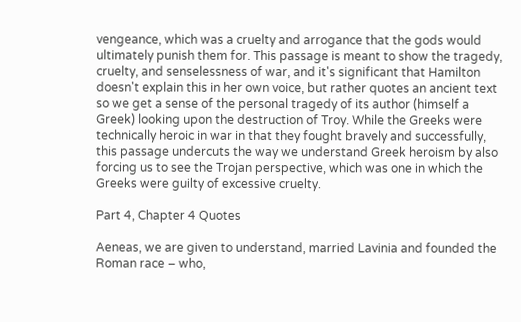vengeance, which was a cruelty and arrogance that the gods would ultimately punish them for. This passage is meant to show the tragedy, cruelty, and senselessness of war, and it's significant that Hamilton doesn't explain this in her own voice, but rather quotes an ancient text so we get a sense of the personal tragedy of its author (himself a Greek) looking upon the destruction of Troy. While the Greeks were technically heroic in war in that they fought bravely and successfully, this passage undercuts the way we understand Greek heroism by also forcing us to see the Trojan perspective, which was one in which the Greeks were guilty of excessive cruelty.

Part 4, Chapter 4 Quotes

Aeneas, we are given to understand, married Lavinia and founded the Roman race – who,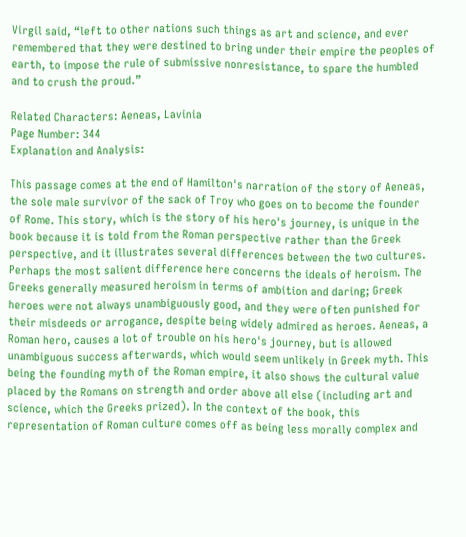Virgil said, “left to other nations such things as art and science, and ever remembered that they were destined to bring under their empire the peoples of earth, to impose the rule of submissive nonresistance, to spare the humbled and to crush the proud.”

Related Characters: Aeneas, Lavinia
Page Number: 344
Explanation and Analysis:

This passage comes at the end of Hamilton's narration of the story of Aeneas, the sole male survivor of the sack of Troy who goes on to become the founder of Rome. This story, which is the story of his hero's journey, is unique in the book because it is told from the Roman perspective rather than the Greek perspective, and it illustrates several differences between the two cultures. Perhaps the most salient difference here concerns the ideals of heroism. The Greeks generally measured heroism in terms of ambition and daring; Greek heroes were not always unambiguously good, and they were often punished for their misdeeds or arrogance, despite being widely admired as heroes. Aeneas, a Roman hero, causes a lot of trouble on his hero's journey, but is allowed unambiguous success afterwards, which would seem unlikely in Greek myth. This being the founding myth of the Roman empire, it also shows the cultural value placed by the Romans on strength and order above all else (including art and science, which the Greeks prized). In the context of the book, this representation of Roman culture comes off as being less morally complex and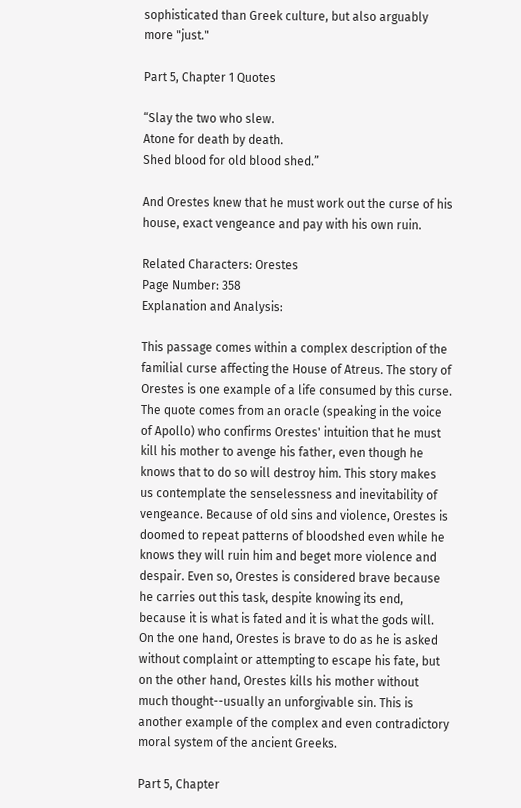sophisticated than Greek culture, but also arguably more "just."

Part 5, Chapter 1 Quotes

“Slay the two who slew.
Atone for death by death.
Shed blood for old blood shed.”

And Orestes knew that he must work out the curse of his house, exact vengeance and pay with his own ruin.

Related Characters: Orestes
Page Number: 358
Explanation and Analysis:

This passage comes within a complex description of the familial curse affecting the House of Atreus. The story of Orestes is one example of a life consumed by this curse. The quote comes from an oracle (speaking in the voice of Apollo) who confirms Orestes' intuition that he must kill his mother to avenge his father, even though he knows that to do so will destroy him. This story makes us contemplate the senselessness and inevitability of vengeance. Because of old sins and violence, Orestes is doomed to repeat patterns of bloodshed even while he knows they will ruin him and beget more violence and despair. Even so, Orestes is considered brave because he carries out this task, despite knowing its end, because it is what is fated and it is what the gods will. On the one hand, Orestes is brave to do as he is asked without complaint or attempting to escape his fate, but on the other hand, Orestes kills his mother without much thought--usually an unforgivable sin. This is another example of the complex and even contradictory moral system of the ancient Greeks.

Part 5, Chapter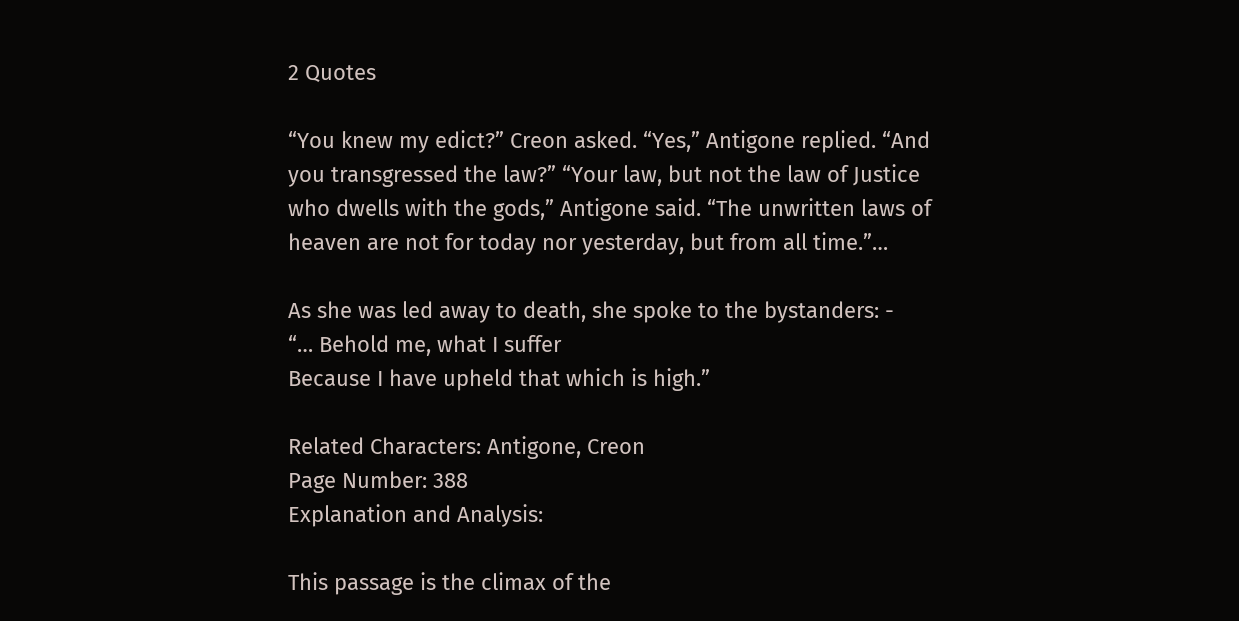2 Quotes

“You knew my edict?” Creon asked. “Yes,” Antigone replied. “And you transgressed the law?” “Your law, but not the law of Justice who dwells with the gods,” Antigone said. “The unwritten laws of heaven are not for today nor yesterday, but from all time.”…

As she was led away to death, she spoke to the bystanders: -
“… Behold me, what I suffer
Because I have upheld that which is high.”

Related Characters: Antigone, Creon
Page Number: 388
Explanation and Analysis:

This passage is the climax of the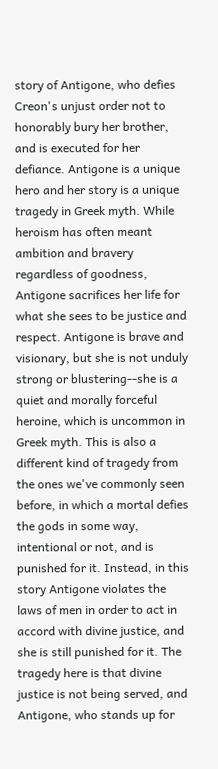story of Antigone, who defies Creon's unjust order not to honorably bury her brother, and is executed for her defiance. Antigone is a unique hero and her story is a unique tragedy in Greek myth. While heroism has often meant ambition and bravery regardless of goodness, Antigone sacrifices her life for what she sees to be justice and respect. Antigone is brave and visionary, but she is not unduly strong or blustering--she is a quiet and morally forceful heroine, which is uncommon in Greek myth. This is also a different kind of tragedy from the ones we've commonly seen before, in which a mortal defies the gods in some way, intentional or not, and is punished for it. Instead, in this story Antigone violates the laws of men in order to act in accord with divine justice, and she is still punished for it. The tragedy here is that divine justice is not being served, and Antigone, who stands up for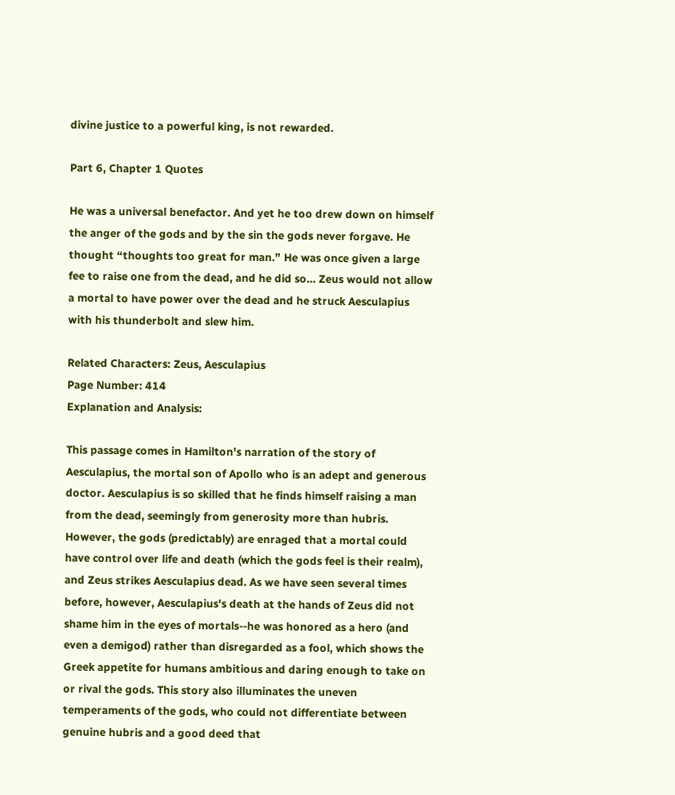divine justice to a powerful king, is not rewarded.

Part 6, Chapter 1 Quotes

He was a universal benefactor. And yet he too drew down on himself the anger of the gods and by the sin the gods never forgave. He thought “thoughts too great for man.” He was once given a large fee to raise one from the dead, and he did so… Zeus would not allow a mortal to have power over the dead and he struck Aesculapius with his thunderbolt and slew him.

Related Characters: Zeus, Aesculapius
Page Number: 414
Explanation and Analysis:

This passage comes in Hamilton's narration of the story of Aesculapius, the mortal son of Apollo who is an adept and generous doctor. Aesculapius is so skilled that he finds himself raising a man from the dead, seemingly from generosity more than hubris. However, the gods (predictably) are enraged that a mortal could have control over life and death (which the gods feel is their realm), and Zeus strikes Aesculapius dead. As we have seen several times before, however, Aesculapius's death at the hands of Zeus did not shame him in the eyes of mortals--he was honored as a hero (and even a demigod) rather than disregarded as a fool, which shows the Greek appetite for humans ambitious and daring enough to take on or rival the gods. This story also illuminates the uneven temperaments of the gods, who could not differentiate between genuine hubris and a good deed that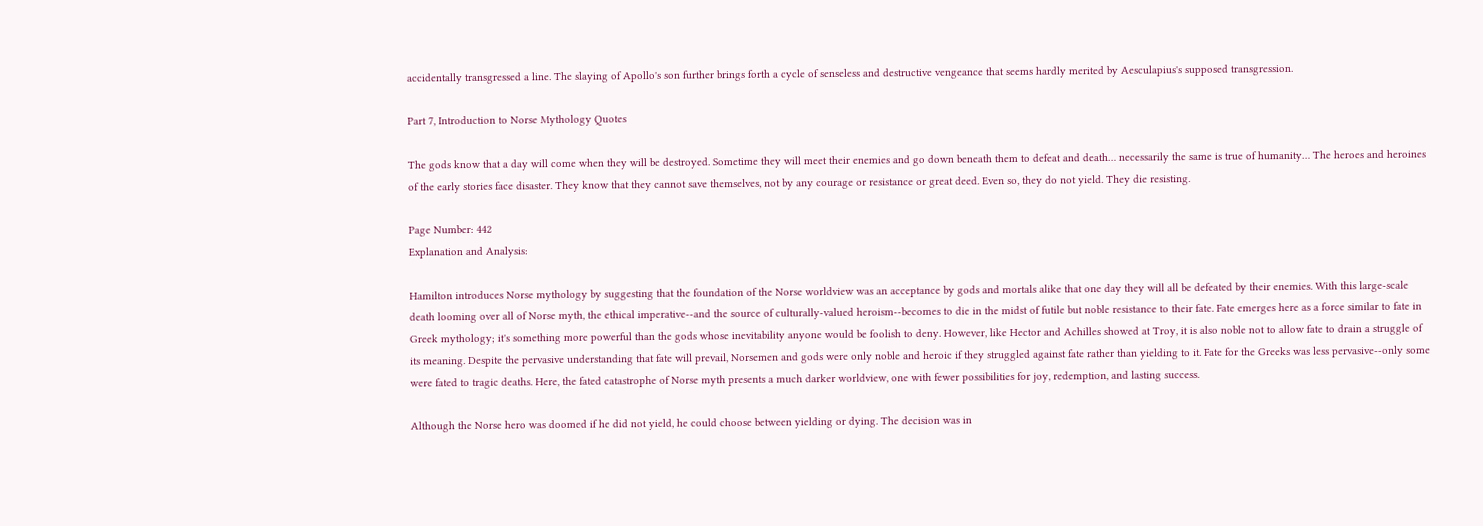accidentally transgressed a line. The slaying of Apollo's son further brings forth a cycle of senseless and destructive vengeance that seems hardly merited by Aesculapius's supposed transgression.

Part 7, Introduction to Norse Mythology Quotes

The gods know that a day will come when they will be destroyed. Sometime they will meet their enemies and go down beneath them to defeat and death… necessarily the same is true of humanity… The heroes and heroines of the early stories face disaster. They know that they cannot save themselves, not by any courage or resistance or great deed. Even so, they do not yield. They die resisting.

Page Number: 442
Explanation and Analysis:

Hamilton introduces Norse mythology by suggesting that the foundation of the Norse worldview was an acceptance by gods and mortals alike that one day they will all be defeated by their enemies. With this large-scale death looming over all of Norse myth, the ethical imperative--and the source of culturally-valued heroism--becomes to die in the midst of futile but noble resistance to their fate. Fate emerges here as a force similar to fate in Greek mythology; it's something more powerful than the gods whose inevitability anyone would be foolish to deny. However, like Hector and Achilles showed at Troy, it is also noble not to allow fate to drain a struggle of its meaning. Despite the pervasive understanding that fate will prevail, Norsemen and gods were only noble and heroic if they struggled against fate rather than yielding to it. Fate for the Greeks was less pervasive--only some were fated to tragic deaths. Here, the fated catastrophe of Norse myth presents a much darker worldview, one with fewer possibilities for joy, redemption, and lasting success.

Although the Norse hero was doomed if he did not yield, he could choose between yielding or dying. The decision was in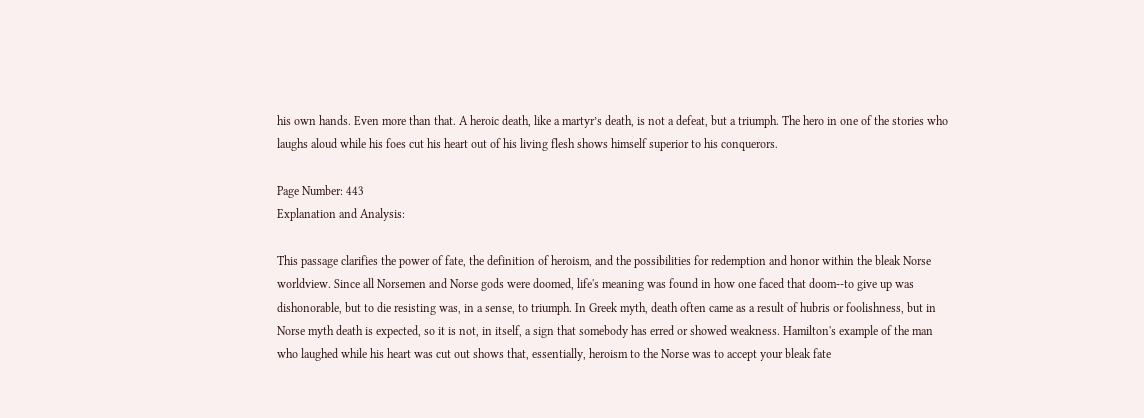his own hands. Even more than that. A heroic death, like a martyr’s death, is not a defeat, but a triumph. The hero in one of the stories who laughs aloud while his foes cut his heart out of his living flesh shows himself superior to his conquerors.

Page Number: 443
Explanation and Analysis:

This passage clarifies the power of fate, the definition of heroism, and the possibilities for redemption and honor within the bleak Norse worldview. Since all Norsemen and Norse gods were doomed, life's meaning was found in how one faced that doom--to give up was dishonorable, but to die resisting was, in a sense, to triumph. In Greek myth, death often came as a result of hubris or foolishness, but in Norse myth death is expected, so it is not, in itself, a sign that somebody has erred or showed weakness. Hamilton's example of the man who laughed while his heart was cut out shows that, essentially, heroism to the Norse was to accept your bleak fate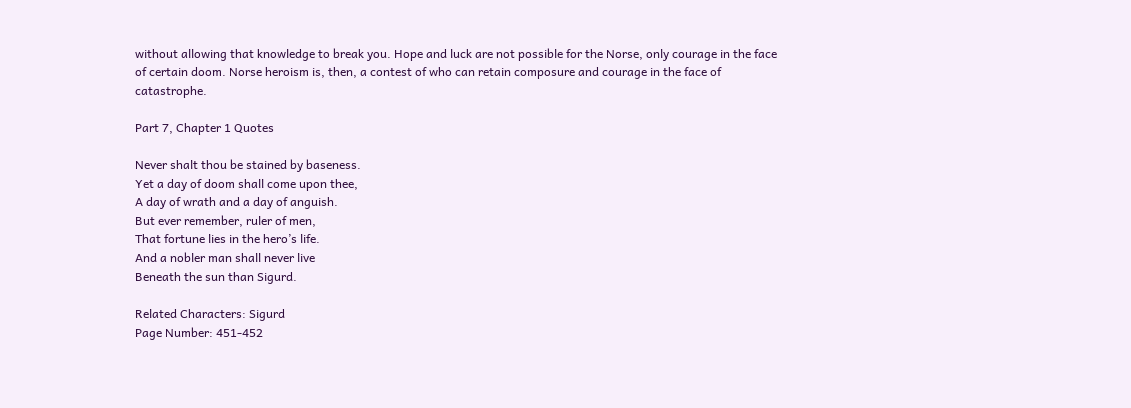without allowing that knowledge to break you. Hope and luck are not possible for the Norse, only courage in the face of certain doom. Norse heroism is, then, a contest of who can retain composure and courage in the face of catastrophe.

Part 7, Chapter 1 Quotes

Never shalt thou be stained by baseness.
Yet a day of doom shall come upon thee,
A day of wrath and a day of anguish.
But ever remember, ruler of men,
That fortune lies in the hero’s life.
And a nobler man shall never live
Beneath the sun than Sigurd.

Related Characters: Sigurd
Page Number: 451-452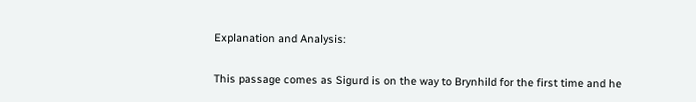Explanation and Analysis:

This passage comes as Sigurd is on the way to Brynhild for the first time and he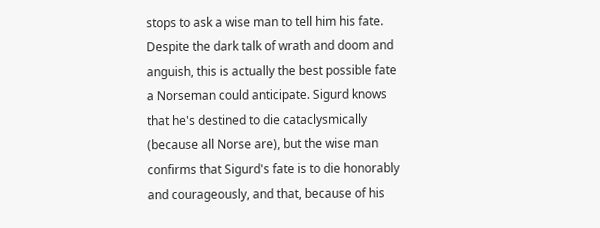stops to ask a wise man to tell him his fate. Despite the dark talk of wrath and doom and anguish, this is actually the best possible fate a Norseman could anticipate. Sigurd knows that he's destined to die cataclysmically (because all Norse are), but the wise man confirms that Sigurd's fate is to die honorably and courageously, and that, because of his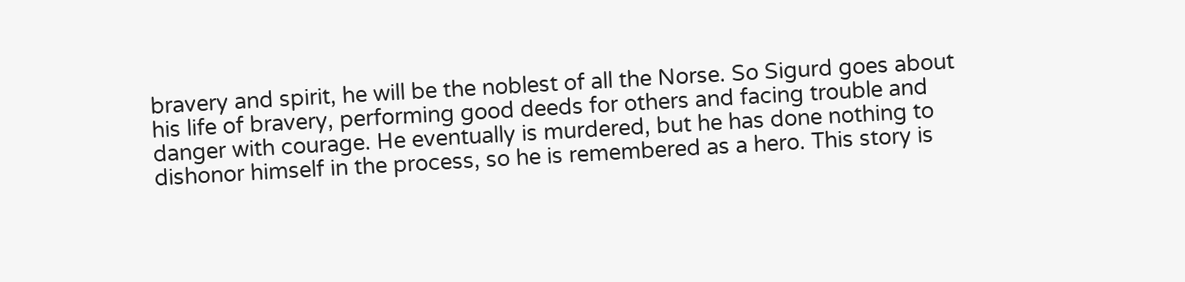bravery and spirit, he will be the noblest of all the Norse. So Sigurd goes about his life of bravery, performing good deeds for others and facing trouble and danger with courage. He eventually is murdered, but he has done nothing to dishonor himself in the process, so he is remembered as a hero. This story is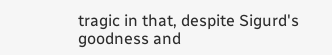tragic in that, despite Sigurd's goodness and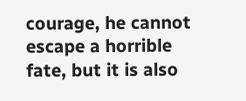courage, he cannot escape a horrible fate, but it is also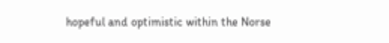hopeful and optimistic within the Norse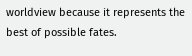worldview because it represents the best of possible fates.